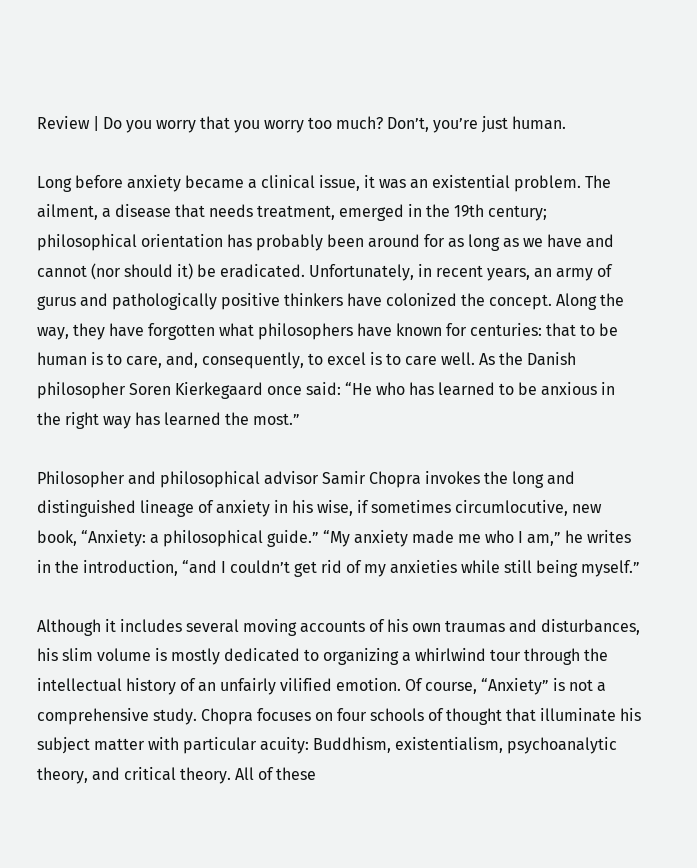Review | Do you worry that you worry too much? Don’t, you’re just human.

Long before anxiety became a clinical issue, it was an existential problem. The ailment, a disease that needs treatment, emerged in the 19th century; philosophical orientation has probably been around for as long as we have and cannot (nor should it) be eradicated. Unfortunately, in recent years, an army of gurus and pathologically positive thinkers have colonized the concept. Along the way, they have forgotten what philosophers have known for centuries: that to be human is to care, and, consequently, to excel is to care well. As the Danish philosopher Soren Kierkegaard once said: “He who has learned to be anxious in the right way has learned the most.”

Philosopher and philosophical advisor Samir Chopra invokes the long and distinguished lineage of anxiety in his wise, if sometimes circumlocutive, new book, “Anxiety: a philosophical guide.” “My anxiety made me who I am,” he writes in the introduction, “and I couldn’t get rid of my anxieties while still being myself.”

Although it includes several moving accounts of his own traumas and disturbances, his slim volume is mostly dedicated to organizing a whirlwind tour through the intellectual history of an unfairly vilified emotion. Of course, “Anxiety” is not a comprehensive study. Chopra focuses on four schools of thought that illuminate his subject matter with particular acuity: Buddhism, existentialism, psychoanalytic theory, and critical theory. All of these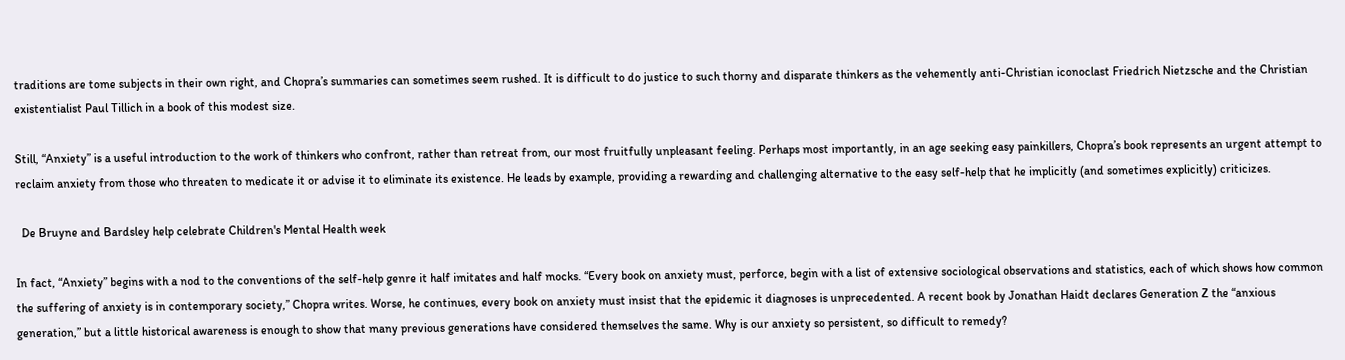traditions are tome subjects in their own right, and Chopra’s summaries can sometimes seem rushed. It is difficult to do justice to such thorny and disparate thinkers as the vehemently anti-Christian iconoclast Friedrich Nietzsche and the Christian existentialist Paul Tillich in a book of this modest size.

Still, “Anxiety” is a useful introduction to the work of thinkers who confront, rather than retreat from, our most fruitfully unpleasant feeling. Perhaps most importantly, in an age seeking easy painkillers, Chopra’s book represents an urgent attempt to reclaim anxiety from those who threaten to medicate it or advise it to eliminate its existence. He leads by example, providing a rewarding and challenging alternative to the easy self-help that he implicitly (and sometimes explicitly) criticizes.

  De Bruyne and Bardsley help celebrate Children's Mental Health week

In fact, “Anxiety” begins with a nod to the conventions of the self-help genre it half imitates and half mocks. “Every book on anxiety must, perforce, begin with a list of extensive sociological observations and statistics, each of which shows how common the suffering of anxiety is in contemporary society,” Chopra writes. Worse, he continues, every book on anxiety must insist that the epidemic it diagnoses is unprecedented. A recent book by Jonathan Haidt declares Generation Z the “anxious generation,” but a little historical awareness is enough to show that many previous generations have considered themselves the same. Why is our anxiety so persistent, so difficult to remedy?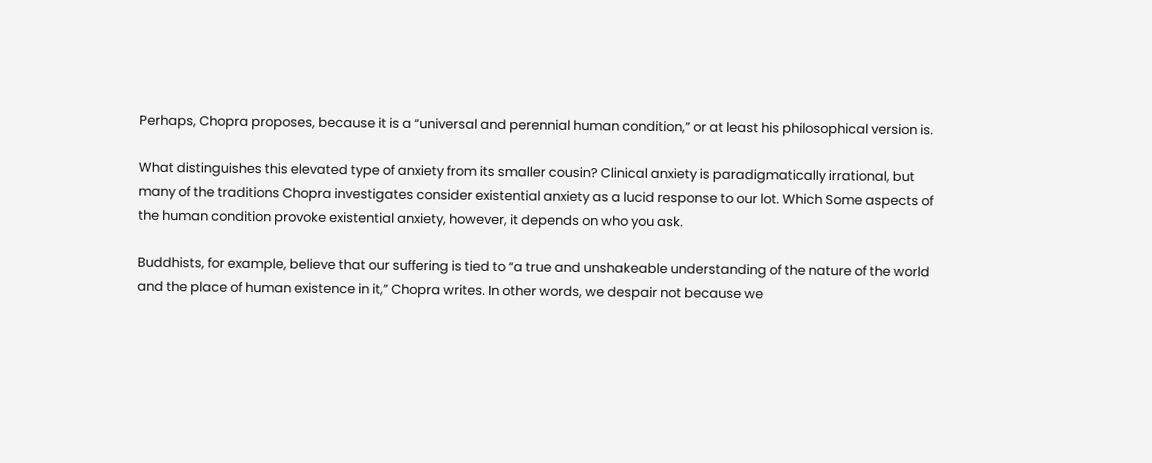Perhaps, Chopra proposes, because it is a “universal and perennial human condition,” or at least his philosophical version is.

What distinguishes this elevated type of anxiety from its smaller cousin? Clinical anxiety is paradigmatically irrational, but many of the traditions Chopra investigates consider existential anxiety as a lucid response to our lot. Which Some aspects of the human condition provoke existential anxiety, however, it depends on who you ask.

Buddhists, for example, believe that our suffering is tied to “a true and unshakeable understanding of the nature of the world and the place of human existence in it,” Chopra writes. In other words, we despair not because we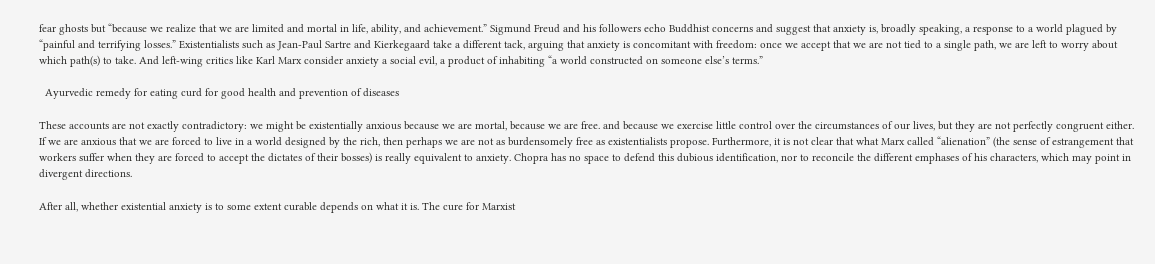fear ghosts but “because we realize that we are limited and mortal in life, ability, and achievement.” Sigmund Freud and his followers echo Buddhist concerns and suggest that anxiety is, broadly speaking, a response to a world plagued by “painful and terrifying losses.” Existentialists such as Jean-Paul Sartre and Kierkegaard take a different tack, arguing that anxiety is concomitant with freedom: once we accept that we are not tied to a single path, we are left to worry about which path(s) to take. And left-wing critics like Karl Marx consider anxiety a social evil, a product of inhabiting “a world constructed on someone else’s terms.”

  Ayurvedic remedy for eating curd for good health and prevention of diseases

These accounts are not exactly contradictory: we might be existentially anxious because we are mortal, because we are free. and because we exercise little control over the circumstances of our lives, but they are not perfectly congruent either. If we are anxious that we are forced to live in a world designed by the rich, then perhaps we are not as burdensomely free as existentialists propose. Furthermore, it is not clear that what Marx called “alienation” (the sense of estrangement that workers suffer when they are forced to accept the dictates of their bosses) is really equivalent to anxiety. Chopra has no space to defend this dubious identification, nor to reconcile the different emphases of his characters, which may point in divergent directions.

After all, whether existential anxiety is to some extent curable depends on what it is. The cure for Marxist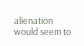alienation would seem to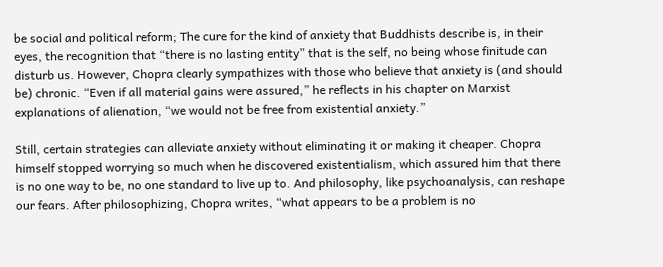be social and political reform; The cure for the kind of anxiety that Buddhists describe is, in their eyes, the recognition that “there is no lasting entity” that is the self, no being whose finitude can disturb us. However, Chopra clearly sympathizes with those who believe that anxiety is (and should be) chronic. “Even if all material gains were assured,” he reflects in his chapter on Marxist explanations of alienation, “we would not be free from existential anxiety.”

Still, certain strategies can alleviate anxiety without eliminating it or making it cheaper. Chopra himself stopped worrying so much when he discovered existentialism, which assured him that there is no one way to be, no one standard to live up to. And philosophy, like psychoanalysis, can reshape our fears. After philosophizing, Chopra writes, “what appears to be a problem is no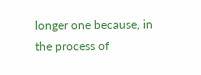longer one because, in the process of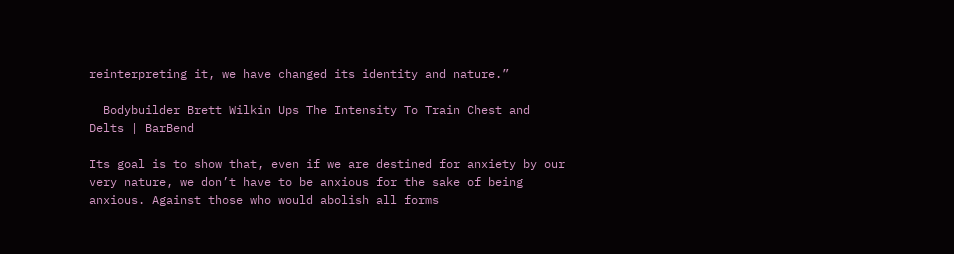reinterpreting it, we have changed its identity and nature.”

  Bodybuilder Brett Wilkin Ups The Intensity To Train Chest and Delts | BarBend

Its goal is to show that, even if we are destined for anxiety by our very nature, we don’t have to be anxious for the sake of being anxious. Against those who would abolish all forms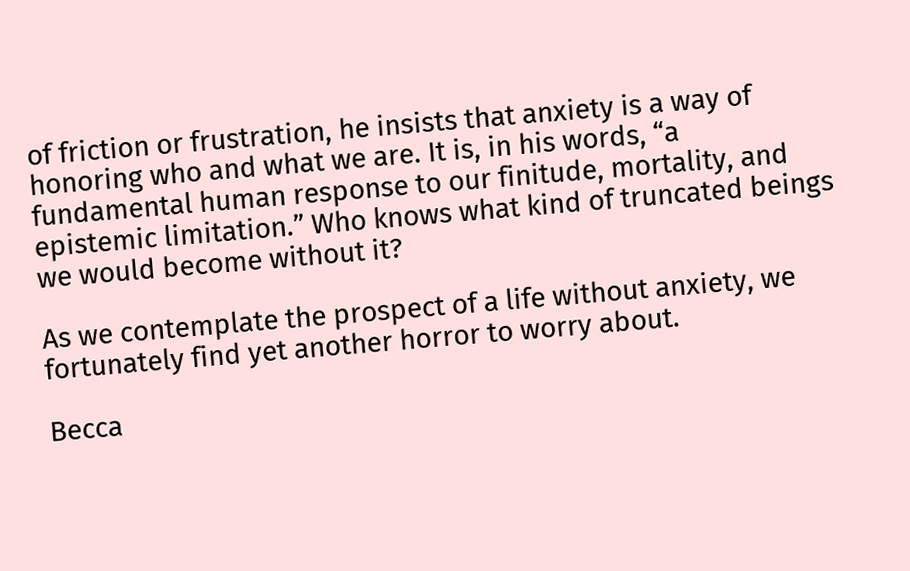of friction or frustration, he insists that anxiety is a way of honoring who and what we are. It is, in his words, “a fundamental human response to our finitude, mortality, and epistemic limitation.” Who knows what kind of truncated beings we would become without it?

As we contemplate the prospect of a life without anxiety, we fortunately find yet another horror to worry about.

Becca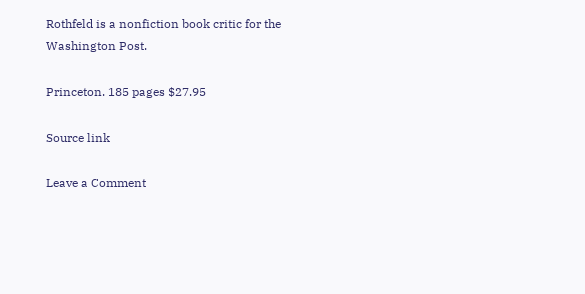Rothfeld is a nonfiction book critic for the Washington Post.

Princeton. 185 pages $27.95

Source link

Leave a Comment